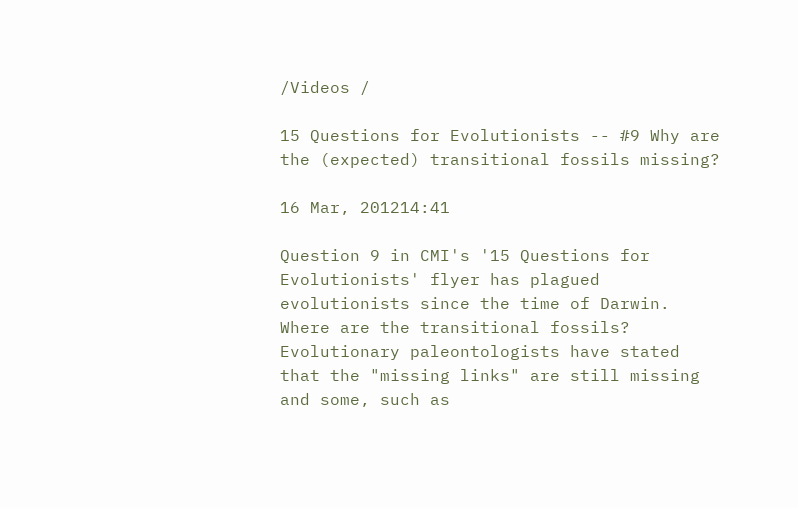/Videos /

15 Questions for Evolutionists -- #9 Why are the (expected) transitional fossils missing?

16 Mar, 201214:41

Question 9 in CMI's '15 Questions for Evolutionists' flyer has plagued evolutionists since the time of Darwin. Where are the transitional fossils? Evolutionary paleontologists have stated that the "missing links" are still missing and some, such as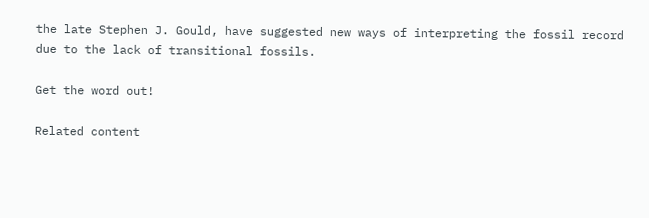the late Stephen J. Gould, have suggested new ways of interpreting the fossil record due to the lack of transitional fossils.

Get the word out!

Related content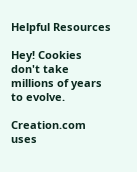Helpful Resources

Hey! Cookies don't take millions of years to evolve.

Creation.com uses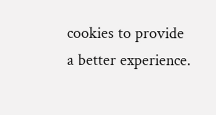cookies to provide a better experience.